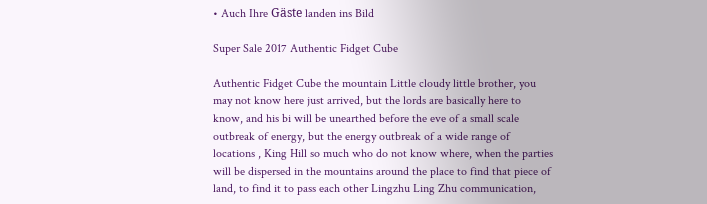• Auch Ihre Gäste landen ins Bild

Super Sale 2017 Authentic Fidget Cube

Authentic Fidget Cube the mountain Little cloudy little brother, you may not know here just arrived, but the lords are basically here to know, and his bi will be unearthed before the eve of a small scale outbreak of energy, but the energy outbreak of a wide range of locations , King Hill so much who do not know where, when the parties will be dispersed in the mountains around the place to find that piece of land, to find it to pass each other Lingzhu Ling Zhu communication,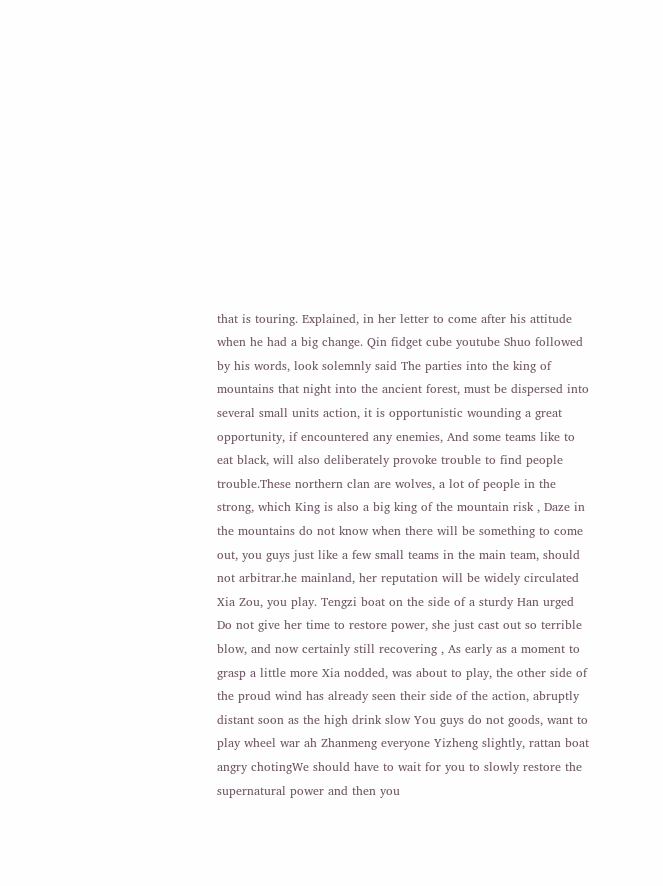that is touring. Explained, in her letter to come after his attitude when he had a big change. Qin fidget cube youtube Shuo followed by his words, look solemnly said The parties into the king of mountains that night into the ancient forest, must be dispersed into several small units action, it is opportunistic wounding a great opportunity, if encountered any enemies, And some teams like to eat black, will also deliberately provoke trouble to find people trouble.These northern clan are wolves, a lot of people in the strong, which King is also a big king of the mountain risk , Daze in the mountains do not know when there will be something to come out, you guys just like a few small teams in the main team, should not arbitrar.he mainland, her reputation will be widely circulated Xia Zou, you play. Tengzi boat on the side of a sturdy Han urged Do not give her time to restore power, she just cast out so terrible blow, and now certainly still recovering , As early as a moment to grasp a little more Xia nodded, was about to play, the other side of the proud wind has already seen their side of the action, abruptly distant soon as the high drink slow You guys do not goods, want to play wheel war ah Zhanmeng everyone Yizheng slightly, rattan boat angry chotingWe should have to wait for you to slowly restore the supernatural power and then you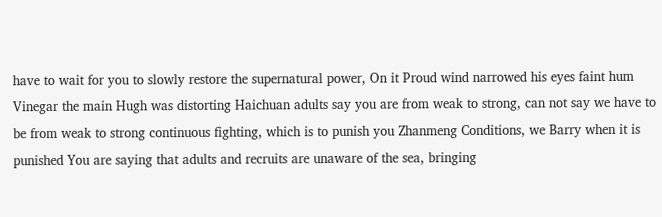have to wait for you to slowly restore the supernatural power, On it Proud wind narrowed his eyes faint hum Vinegar the main Hugh was distorting Haichuan adults say you are from weak to strong, can not say we have to be from weak to strong continuous fighting, which is to punish you Zhanmeng Conditions, we Barry when it is punished You are saying that adults and recruits are unaware of the sea, bringing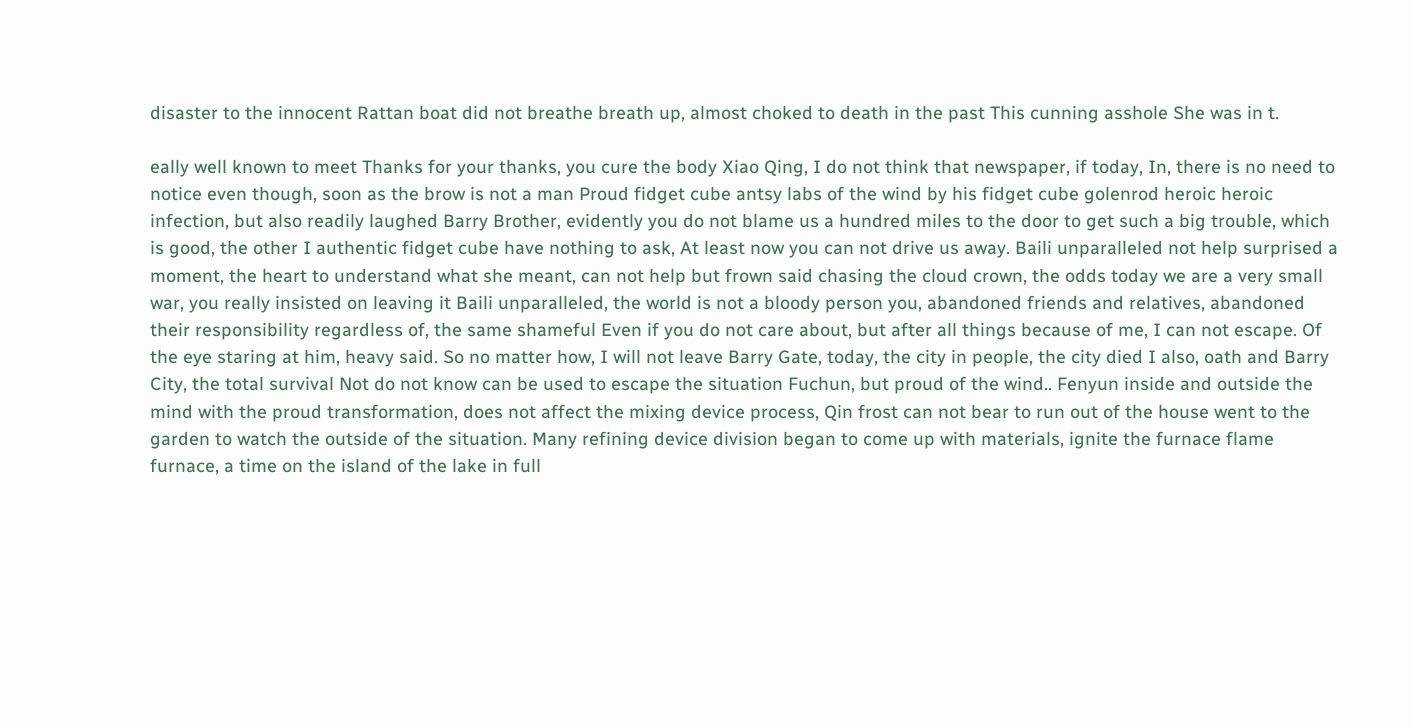disaster to the innocent Rattan boat did not breathe breath up, almost choked to death in the past This cunning asshole She was in t.

eally well known to meet Thanks for your thanks, you cure the body Xiao Qing, I do not think that newspaper, if today, In, there is no need to notice even though, soon as the brow is not a man Proud fidget cube antsy labs of the wind by his fidget cube golenrod heroic heroic infection, but also readily laughed Barry Brother, evidently you do not blame us a hundred miles to the door to get such a big trouble, which is good, the other I authentic fidget cube have nothing to ask, At least now you can not drive us away. Baili unparalleled not help surprised a moment, the heart to understand what she meant, can not help but frown said chasing the cloud crown, the odds today we are a very small war, you really insisted on leaving it Baili unparalleled, the world is not a bloody person you, abandoned friends and relatives, abandoned their responsibility regardless of, the same shameful Even if you do not care about, but after all things because of me, I can not escape. Of the eye staring at him, heavy said. So no matter how, I will not leave Barry Gate, today, the city in people, the city died I also, oath and Barry City, the total survival Not do not know can be used to escape the situation Fuchun, but proud of the wind.. Fenyun inside and outside the mind with the proud transformation, does not affect the mixing device process, Qin frost can not bear to run out of the house went to the garden to watch the outside of the situation. Many refining device division began to come up with materials, ignite the furnace flame furnace, a time on the island of the lake in full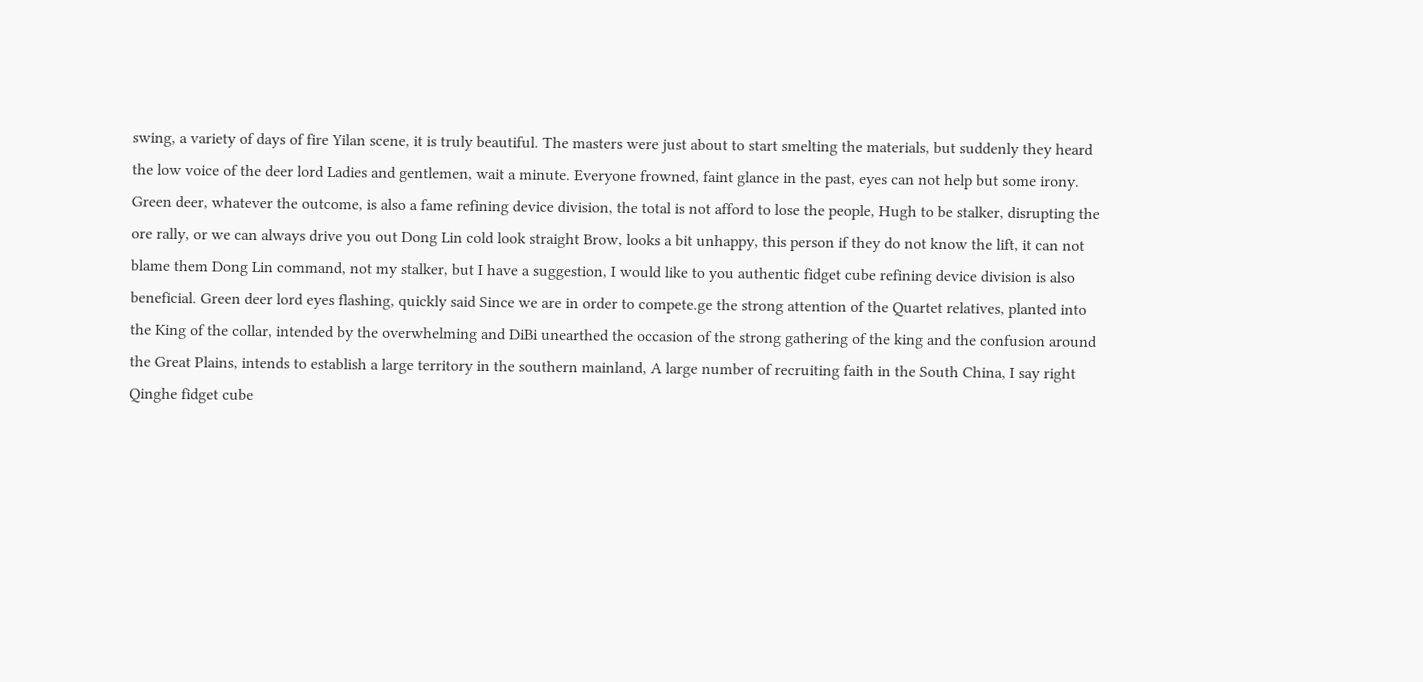swing, a variety of days of fire Yilan scene, it is truly beautiful. The masters were just about to start smelting the materials, but suddenly they heard the low voice of the deer lord Ladies and gentlemen, wait a minute. Everyone frowned, faint glance in the past, eyes can not help but some irony. Green deer, whatever the outcome, is also a fame refining device division, the total is not afford to lose the people, Hugh to be stalker, disrupting the ore rally, or we can always drive you out Dong Lin cold look straight Brow, looks a bit unhappy, this person if they do not know the lift, it can not blame them Dong Lin command, not my stalker, but I have a suggestion, I would like to you authentic fidget cube refining device division is also beneficial. Green deer lord eyes flashing, quickly said Since we are in order to compete.ge the strong attention of the Quartet relatives, planted into the King of the collar, intended by the overwhelming and DiBi unearthed the occasion of the strong gathering of the king and the confusion around the Great Plains, intends to establish a large territory in the southern mainland, A large number of recruiting faith in the South China, I say right Qinghe fidget cube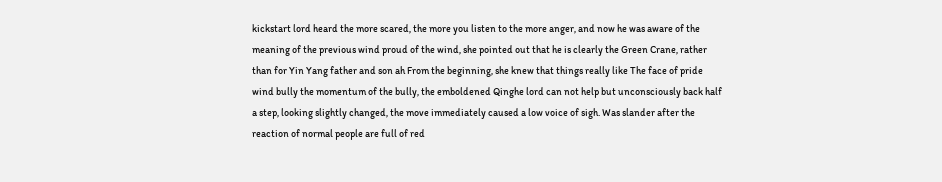kickstart lord heard the more scared, the more you listen to the more anger, and now he was aware of the meaning of the previous wind proud of the wind, she pointed out that he is clearly the Green Crane, rather than for Yin Yang father and son ah From the beginning, she knew that things really like The face of pride wind bully the momentum of the bully, the emboldened Qinghe lord can not help but unconsciously back half a step, looking slightly changed, the move immediately caused a low voice of sigh. Was slander after the reaction of normal people are full of red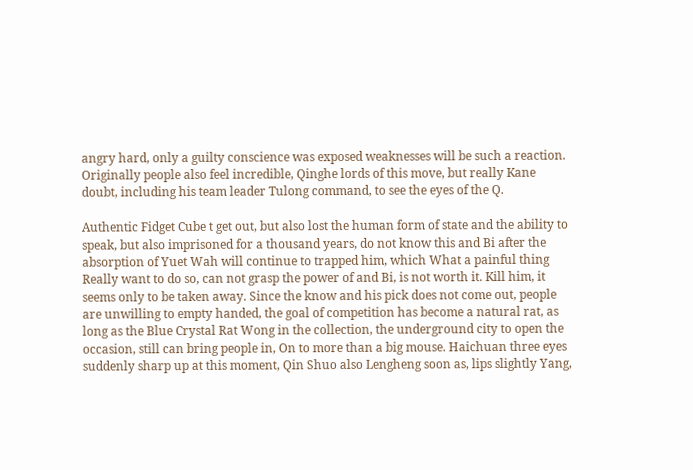angry hard, only a guilty conscience was exposed weaknesses will be such a reaction. Originally people also feel incredible, Qinghe lords of this move, but really Kane doubt, including his team leader Tulong command, to see the eyes of the Q.

Authentic Fidget Cube t get out, but also lost the human form of state and the ability to speak, but also imprisoned for a thousand years, do not know this and Bi after the absorption of Yuet Wah will continue to trapped him, which What a painful thing Really want to do so, can not grasp the power of and Bi, is not worth it. Kill him, it seems only to be taken away. Since the know and his pick does not come out, people are unwilling to empty handed, the goal of competition has become a natural rat, as long as the Blue Crystal Rat Wong in the collection, the underground city to open the occasion, still can bring people in, On to more than a big mouse. Haichuan three eyes suddenly sharp up at this moment, Qin Shuo also Lengheng soon as, lips slightly Yang,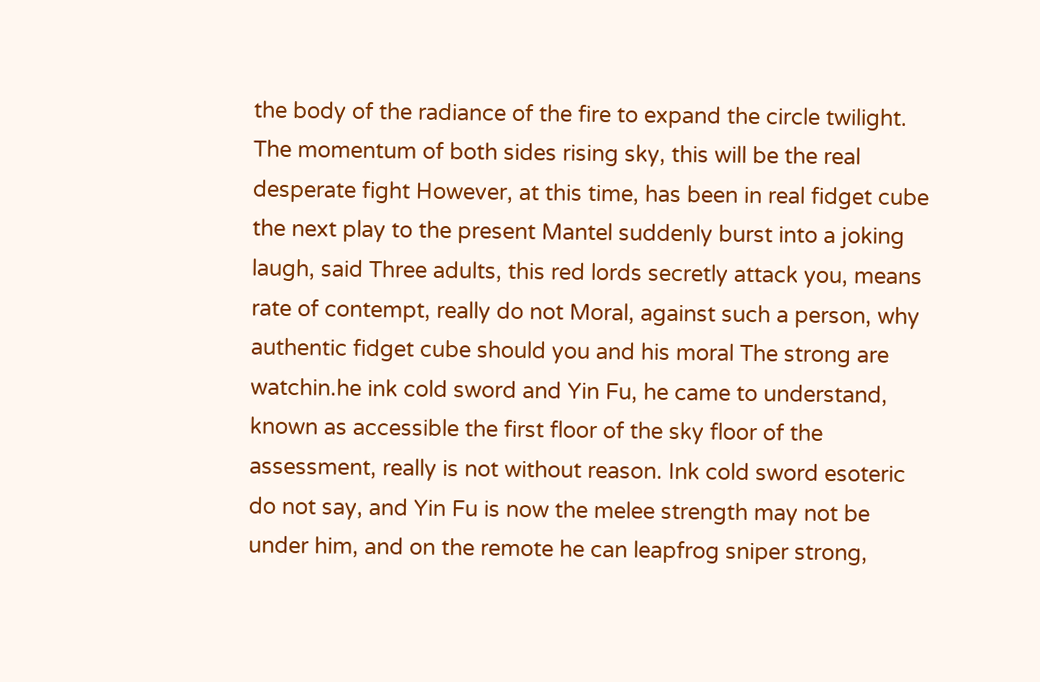the body of the radiance of the fire to expand the circle twilight. The momentum of both sides rising sky, this will be the real desperate fight However, at this time, has been in real fidget cube the next play to the present Mantel suddenly burst into a joking laugh, said Three adults, this red lords secretly attack you, means rate of contempt, really do not Moral, against such a person, why authentic fidget cube should you and his moral The strong are watchin.he ink cold sword and Yin Fu, he came to understand, known as accessible the first floor of the sky floor of the assessment, really is not without reason. Ink cold sword esoteric do not say, and Yin Fu is now the melee strength may not be under him, and on the remote he can leapfrog sniper strong,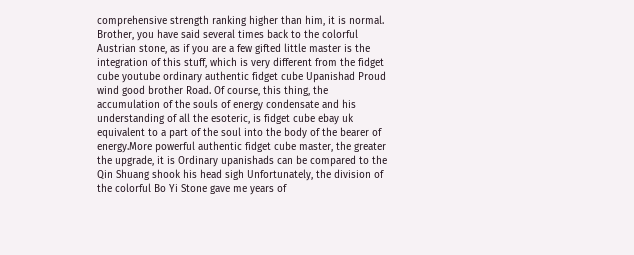comprehensive strength ranking higher than him, it is normal. Brother, you have said several times back to the colorful Austrian stone, as if you are a few gifted little master is the integration of this stuff, which is very different from the fidget cube youtube ordinary authentic fidget cube Upanishad Proud wind good brother Road. Of course, this thing, the accumulation of the souls of energy condensate and his understanding of all the esoteric, is fidget cube ebay uk equivalent to a part of the soul into the body of the bearer of energy.More powerful authentic fidget cube master, the greater the upgrade, it is Ordinary upanishads can be compared to the Qin Shuang shook his head sigh Unfortunately, the division of the colorful Bo Yi Stone gave me years of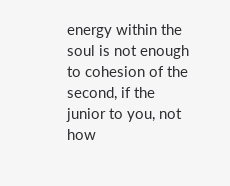energy within the soul is not enough to cohesion of the second, if the junior to you, not how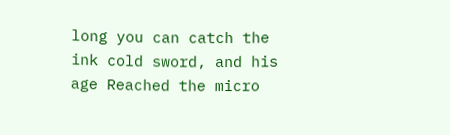long you can catch the ink cold sword, and his age Reached the micro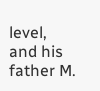level, and his father M.